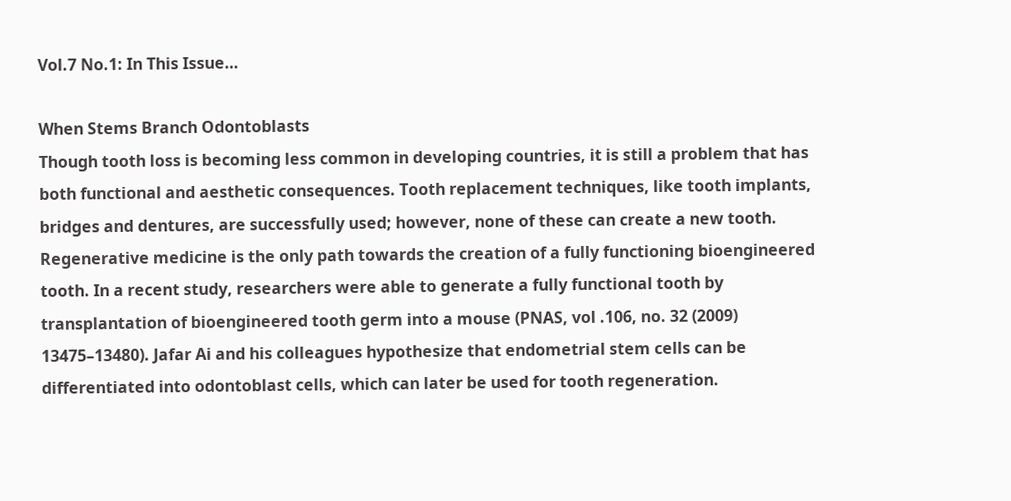Vol.7 No.1: In This Issue…

When Stems Branch Odontoblasts
Though tooth loss is becoming less common in developing countries, it is still a problem that has both functional and aesthetic consequences. Tooth replacement techniques, like tooth implants, bridges and dentures, are successfully used; however, none of these can create a new tooth. Regenerative medicine is the only path towards the creation of a fully functioning bioengineered tooth. In a recent study, researchers were able to generate a fully functional tooth by transplantation of bioengineered tooth germ into a mouse (PNAS, vol .106, no. 32 (2009) 13475–13480). Jafar Ai and his colleagues hypothesize that endometrial stem cells can be differentiated into odontoblast cells, which can later be used for tooth regeneration.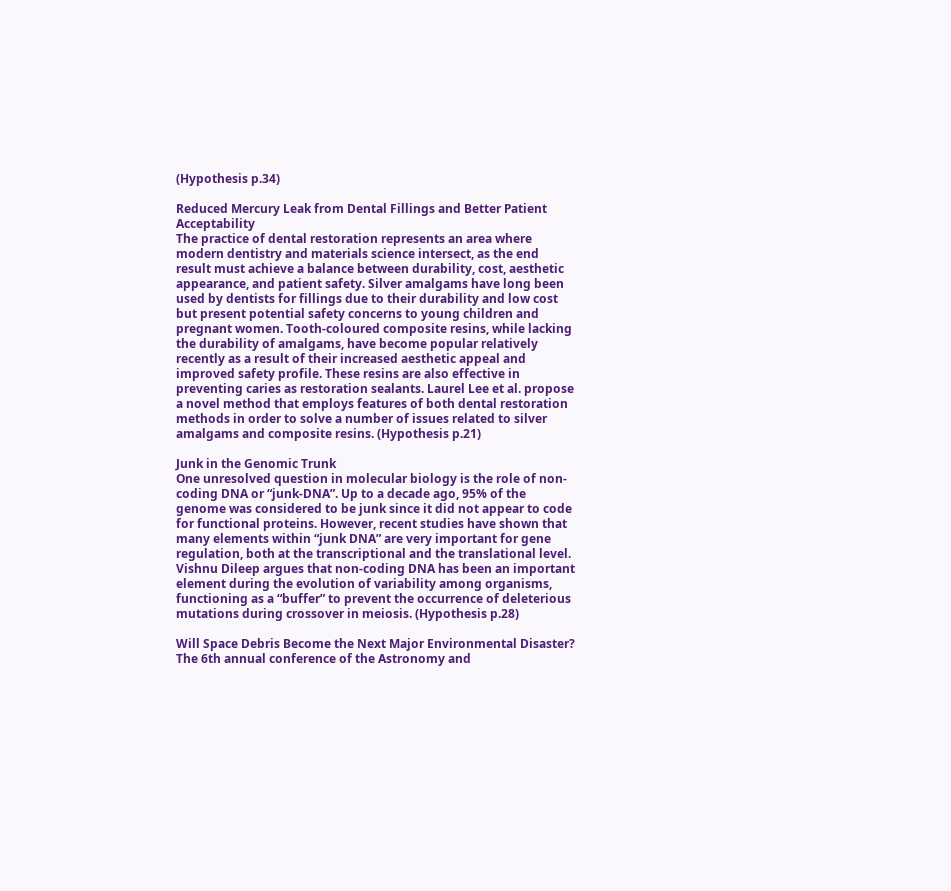(Hypothesis p.34)

Reduced Mercury Leak from Dental Fillings and Better Patient Acceptability
The practice of dental restoration represents an area where modern dentistry and materials science intersect, as the end result must achieve a balance between durability, cost, aesthetic appearance, and patient safety. Silver amalgams have long been used by dentists for fillings due to their durability and low cost but present potential safety concerns to young children and pregnant women. Tooth-coloured composite resins, while lacking the durability of amalgams, have become popular relatively recently as a result of their increased aesthetic appeal and improved safety profile. These resins are also effective in preventing caries as restoration sealants. Laurel Lee et al. propose a novel method that employs features of both dental restoration methods in order to solve a number of issues related to silver amalgams and composite resins. (Hypothesis p.21)

Junk in the Genomic Trunk
One unresolved question in molecular biology is the role of non-coding DNA or “junk-DNA”. Up to a decade ago, 95% of the genome was considered to be junk since it did not appear to code for functional proteins. However, recent studies have shown that many elements within “junk DNA” are very important for gene regulation, both at the transcriptional and the translational level. Vishnu Dileep argues that non-coding DNA has been an important element during the evolution of variability among organisms, functioning as a “buffer” to prevent the occurrence of deleterious mutations during crossover in meiosis. (Hypothesis p.28)

Will Space Debris Become the Next Major Environmental Disaster?
The 6th annual conference of the Astronomy and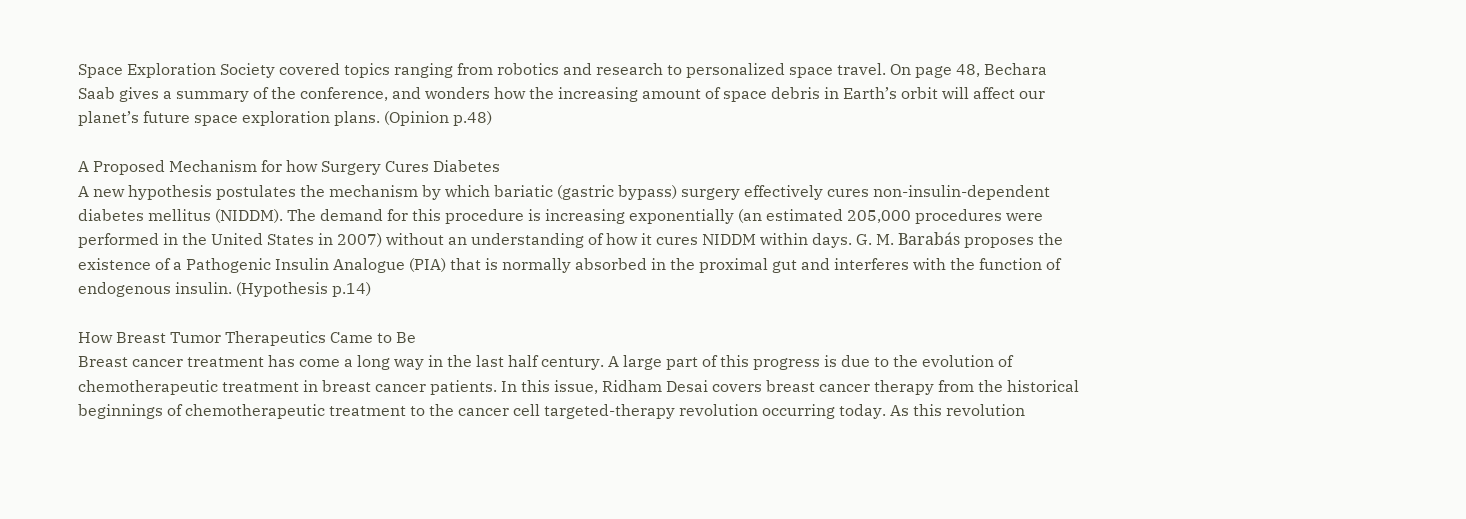Space Exploration Society covered topics ranging from robotics and research to personalized space travel. On page 48, Bechara Saab gives a summary of the conference, and wonders how the increasing amount of space debris in Earth’s orbit will affect our planet’s future space exploration plans. (Opinion p.48)

A Proposed Mechanism for how Surgery Cures Diabetes
A new hypothesis postulates the mechanism by which bariatic (gastric bypass) surgery effectively cures non-insulin-dependent diabetes mellitus (NIDDM). The demand for this procedure is increasing exponentially (an estimated 205,000 procedures were performed in the United States in 2007) without an understanding of how it cures NIDDM within days. G. M. Barabás proposes the existence of a Pathogenic Insulin Analogue (PIA) that is normally absorbed in the proximal gut and interferes with the function of endogenous insulin. (Hypothesis p.14)

How Breast Tumor Therapeutics Came to Be
Breast cancer treatment has come a long way in the last half century. A large part of this progress is due to the evolution of chemotherapeutic treatment in breast cancer patients. In this issue, Ridham Desai covers breast cancer therapy from the historical beginnings of chemotherapeutic treatment to the cancer cell targeted-therapy revolution occurring today. As this revolution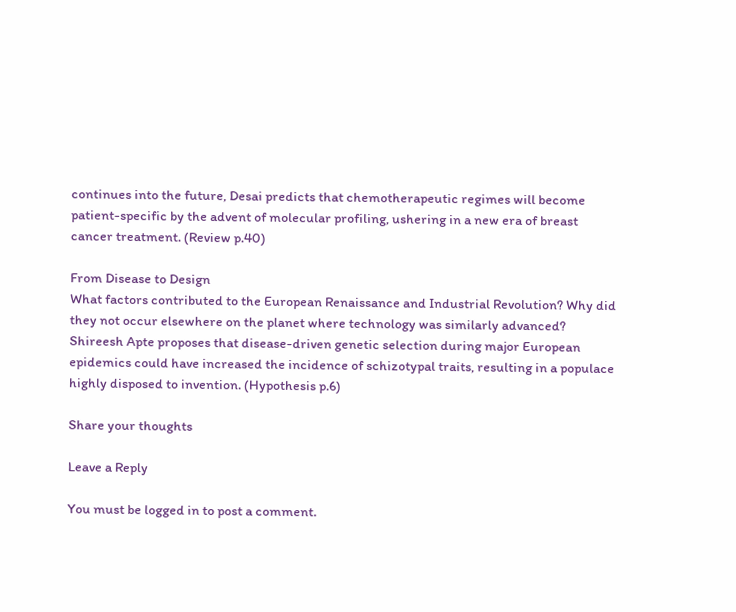continues into the future, Desai predicts that chemotherapeutic regimes will become patient-specific by the advent of molecular profiling, ushering in a new era of breast cancer treatment. (Review p.40)

From Disease to Design
What factors contributed to the European Renaissance and Industrial Revolution? Why did they not occur elsewhere on the planet where technology was similarly advanced? Shireesh Apte proposes that disease-driven genetic selection during major European epidemics could have increased the incidence of schizotypal traits, resulting in a populace highly disposed to invention. (Hypothesis p.6)

Share your thoughts

Leave a Reply

You must be logged in to post a comment.